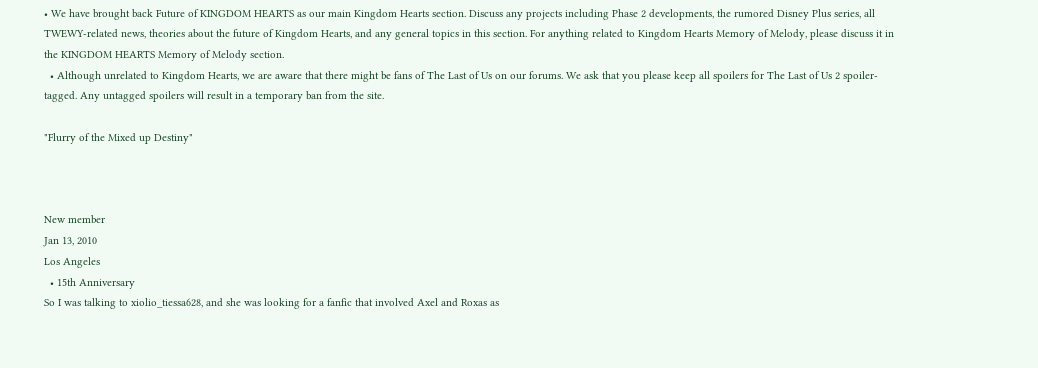• We have brought back Future of KINGDOM HEARTS as our main Kingdom Hearts section. Discuss any projects including Phase 2 developments, the rumored Disney Plus series, all TWEWY-related news, theories about the future of Kingdom Hearts, and any general topics in this section. For anything related to Kingdom Hearts Memory of Melody, please discuss it in the KINGDOM HEARTS Memory of Melody section.
  • Although unrelated to Kingdom Hearts, we are aware that there might be fans of The Last of Us on our forums. We ask that you please keep all spoilers for The Last of Us 2 spoiler-tagged. Any untagged spoilers will result in a temporary ban from the site.

"Flurry of the Mixed up Destiny"



New member
Jan 13, 2010
Los Angeles
  • 15th Anniversary
So I was talking to xiolio_tiessa628, and she was looking for a fanfic that involved Axel and Roxas as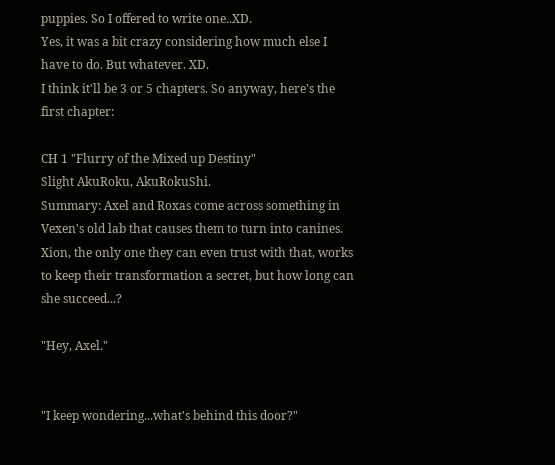puppies. So I offered to write one..XD.
Yes, it was a bit crazy considering how much else I have to do. But whatever. XD.
I think it'll be 3 or 5 chapters. So anyway, here's the first chapter:

CH 1 "Flurry of the Mixed up Destiny"
Slight AkuRoku, AkuRokuShi.
Summary: Axel and Roxas come across something in Vexen's old lab that causes them to turn into canines. Xion, the only one they can even trust with that, works to keep their transformation a secret, but how long can she succeed...?

"Hey, Axel."


"I keep wondering...what's behind this door?"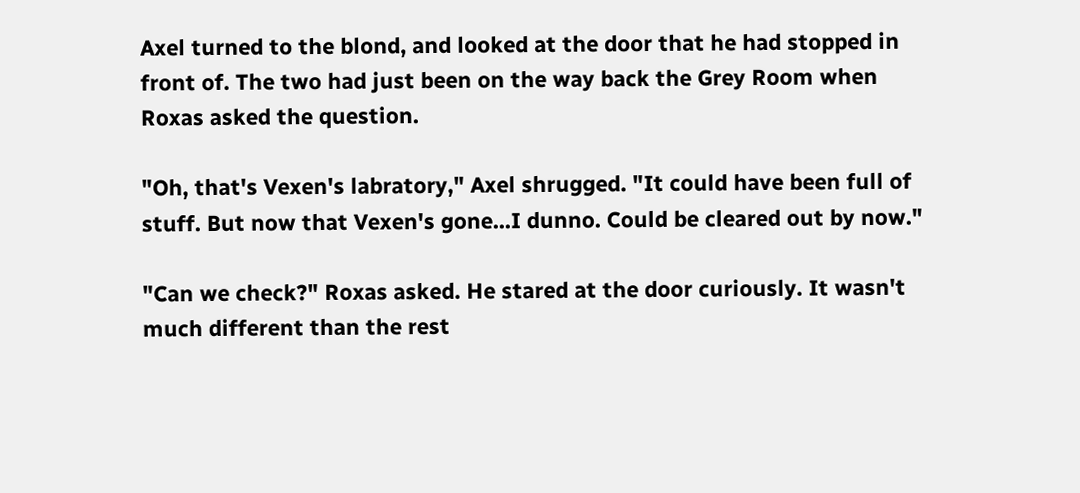Axel turned to the blond, and looked at the door that he had stopped in front of. The two had just been on the way back the Grey Room when Roxas asked the question.

"Oh, that's Vexen's labratory," Axel shrugged. "It could have been full of stuff. But now that Vexen's gone...I dunno. Could be cleared out by now."

"Can we check?" Roxas asked. He stared at the door curiously. It wasn't much different than the rest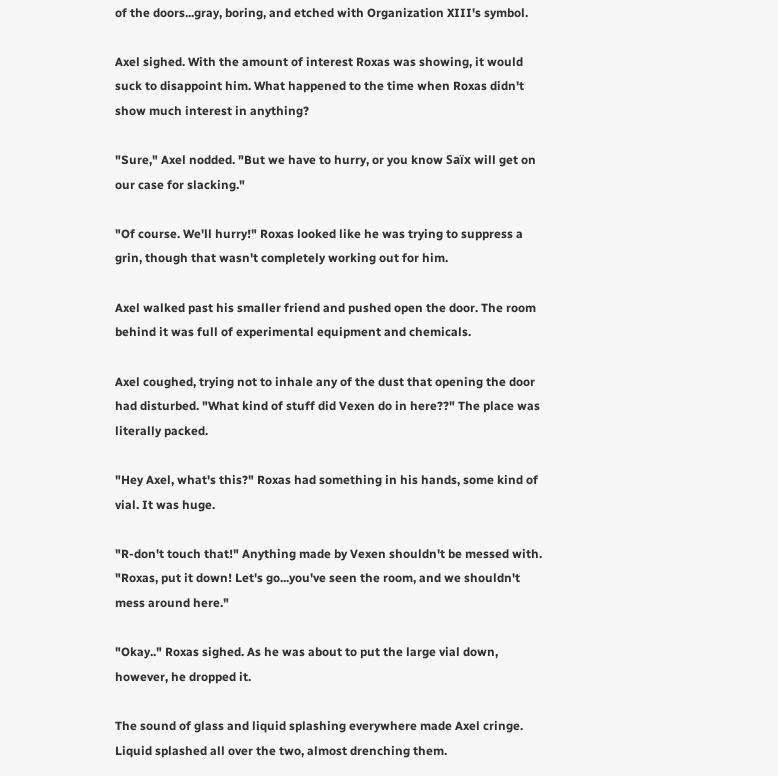of the doors...gray, boring, and etched with Organization XIII's symbol.

Axel sighed. With the amount of interest Roxas was showing, it would suck to disappoint him. What happened to the time when Roxas didn't show much interest in anything?

"Sure," Axel nodded. "But we have to hurry, or you know Saïx will get on our case for slacking."

"Of course. We'll hurry!" Roxas looked like he was trying to suppress a grin, though that wasn't completely working out for him.

Axel walked past his smaller friend and pushed open the door. The room behind it was full of experimental equipment and chemicals.

Axel coughed, trying not to inhale any of the dust that opening the door had disturbed. "What kind of stuff did Vexen do in here??" The place was literally packed.

"Hey Axel, what's this?" Roxas had something in his hands, some kind of vial. It was huge.

"R-don't touch that!" Anything made by Vexen shouldn't be messed with. "Roxas, put it down! Let's go...you've seen the room, and we shouldn't mess around here."

"Okay.." Roxas sighed. As he was about to put the large vial down, however, he dropped it.

The sound of glass and liquid splashing everywhere made Axel cringe. Liquid splashed all over the two, almost drenching them.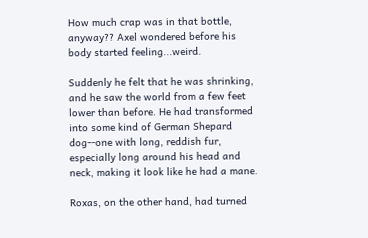How much crap was in that bottle, anyway?? Axel wondered before his body started feeling...weird.

Suddenly he felt that he was shrinking, and he saw the world from a few feet lower than before. He had transformed into some kind of German Shepard dog--one with long, reddish fur, especially long around his head and neck, making it look like he had a mane.

Roxas, on the other hand, had turned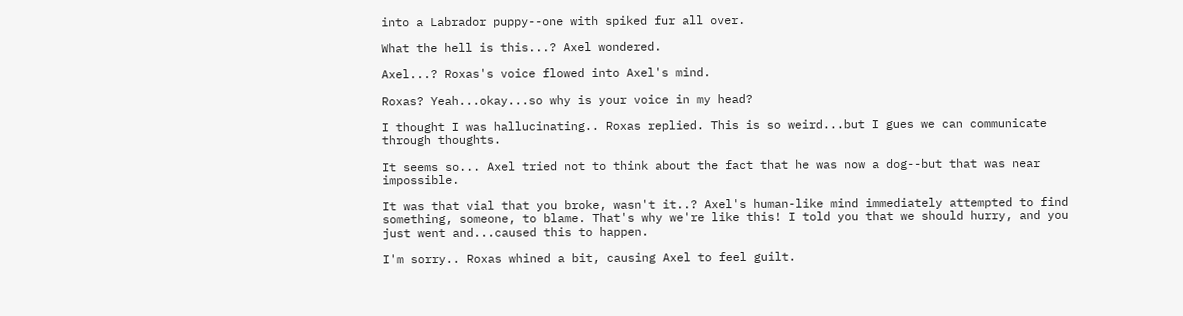into a Labrador puppy--one with spiked fur all over.

What the hell is this...? Axel wondered.

Axel...? Roxas's voice flowed into Axel's mind.

Roxas? Yeah...okay...so why is your voice in my head?

I thought I was hallucinating.. Roxas replied. This is so weird...but I gues we can communicate through thoughts.

It seems so... Axel tried not to think about the fact that he was now a dog--but that was near impossible.

It was that vial that you broke, wasn't it..? Axel's human-like mind immediately attempted to find something, someone, to blame. That's why we're like this! I told you that we should hurry, and you just went and...caused this to happen.

I'm sorry.. Roxas whined a bit, causing Axel to feel guilt.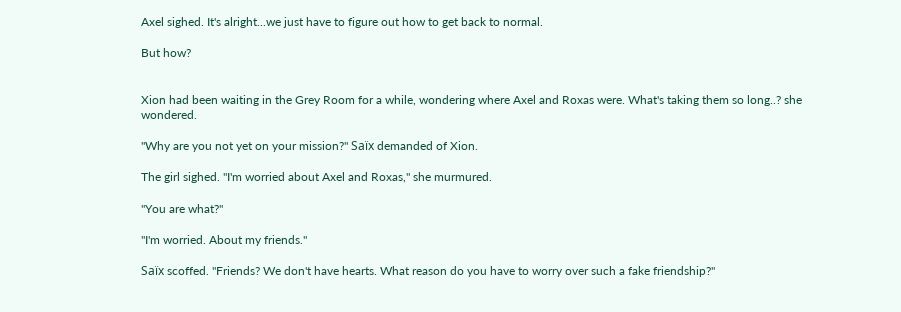Axel sighed. It's alright...we just have to figure out how to get back to normal.

But how?


Xion had been waiting in the Grey Room for a while, wondering where Axel and Roxas were. What's taking them so long..? she wondered.

"Why are you not yet on your mission?" Saïx demanded of Xion.

The girl sighed. "I'm worried about Axel and Roxas," she murmured.

"You are what?"

"I'm worried. About my friends."

Saïx scoffed. "Friends? We don't have hearts. What reason do you have to worry over such a fake friendship?"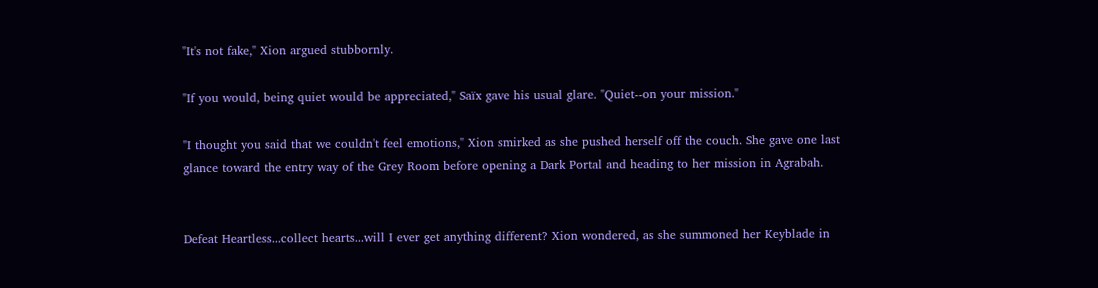"It's not fake," Xion argued stubbornly.

"If you would, being quiet would be appreciated," Saïx gave his usual glare. "Quiet--on your mission."

"I thought you said that we couldn't feel emotions," Xion smirked as she pushed herself off the couch. She gave one last glance toward the entry way of the Grey Room before opening a Dark Portal and heading to her mission in Agrabah.


Defeat Heartless...collect hearts...will I ever get anything different? Xion wondered, as she summoned her Keyblade in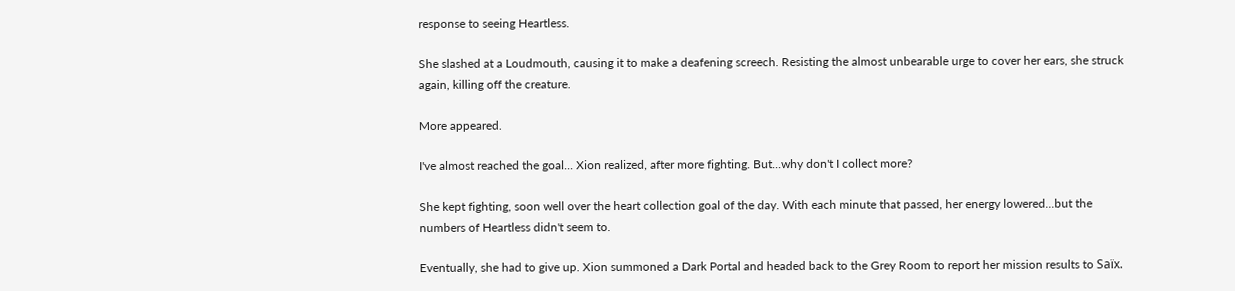response to seeing Heartless.

She slashed at a Loudmouth, causing it to make a deafening screech. Resisting the almost unbearable urge to cover her ears, she struck again, killing off the creature.

More appeared.

I've almost reached the goal... Xion realized, after more fighting. But...why don't I collect more?

She kept fighting, soon well over the heart collection goal of the day. With each minute that passed, her energy lowered...but the numbers of Heartless didn't seem to.

Eventually, she had to give up. Xion summoned a Dark Portal and headed back to the Grey Room to report her mission results to Saïx.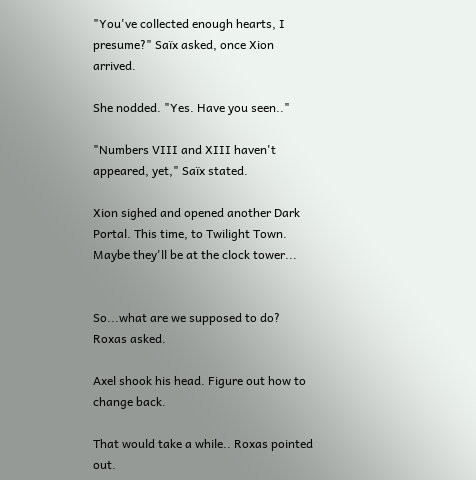"You've collected enough hearts, I presume?" Saïx asked, once Xion arrived.

She nodded. "Yes. Have you seen.."

"Numbers VIII and XIII haven't appeared, yet," Saïx stated.

Xion sighed and opened another Dark Portal. This time, to Twilight Town. Maybe they'll be at the clock tower...


So...what are we supposed to do? Roxas asked.

Axel shook his head. Figure out how to change back.

That would take a while.. Roxas pointed out.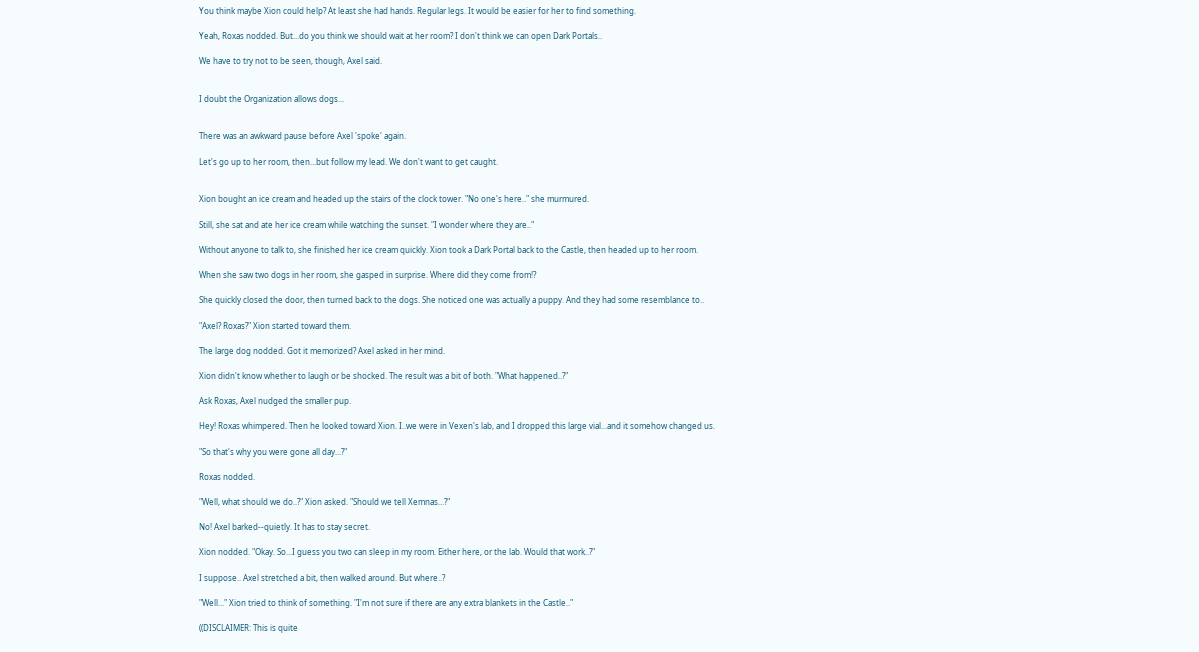You think maybe Xion could help? At least she had hands. Regular legs. It would be easier for her to find something.

Yeah, Roxas nodded. But...do you think we should wait at her room? I don't think we can open Dark Portals..

We have to try not to be seen, though, Axel said.


I doubt the Organization allows dogs...


There was an awkward pause before Axel 'spoke' again.

Let's go up to her room, then...but follow my lead. We don't want to get caught.


Xion bought an ice cream and headed up the stairs of the clock tower. "No one's here.." she murmured.

Still, she sat and ate her ice cream while watching the sunset. "I wonder where they are.."

Without anyone to talk to, she finished her ice cream quickly. Xion took a Dark Portal back to the Castle, then headed up to her room.

When she saw two dogs in her room, she gasped in surprise. Where did they come from!?

She quickly closed the door, then turned back to the dogs. She noticed one was actually a puppy. And they had some resemblance to..

"Axel? Roxas?" Xion started toward them.

The large dog nodded. Got it memorized? Axel asked in her mind.

Xion didn't know whether to laugh or be shocked. The result was a bit of both. "What happened..?"

Ask Roxas, Axel nudged the smaller pup.

Hey! Roxas whimpered. Then he looked toward Xion. I..we were in Vexen's lab, and I dropped this large vial...and it somehow changed us.

"So that's why you were gone all day...?"

Roxas nodded.

"Well, what should we do..?" Xion asked. "Should we tell Xemnas...?"

No! Axel barked--quietly. It has to stay secret.

Xion nodded. "Okay. So...I guess you two can sleep in my room. Either here, or the lab. Would that work..?"

I suppose.. Axel stretched a bit, then walked around. But where..?

"Well..." Xion tried to think of something. "I'm not sure if there are any extra blankets in the Castle.."

((DISCLAIMER: This is quite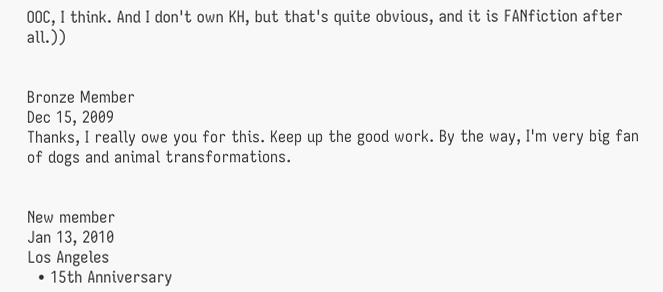OOC, I think. And I don't own KH, but that's quite obvious, and it is FANfiction after all.))


Bronze Member
Dec 15, 2009
Thanks, I really owe you for this. Keep up the good work. By the way, I'm very big fan of dogs and animal transformations.


New member
Jan 13, 2010
Los Angeles
  • 15th Anniversary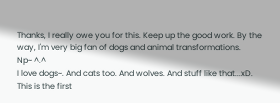Thanks, I really owe you for this. Keep up the good work. By the way, I'm very big fan of dogs and animal transformations.
Np~ ^.^
I love dogs~. And cats too. And wolves. And stuff like that...xD.
This is the first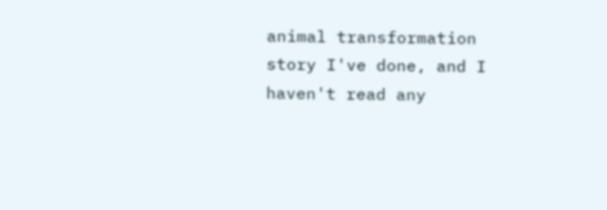animal transformation story I've done, and I haven't read any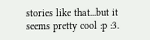stories like that...but it seems pretty cool :p :3.